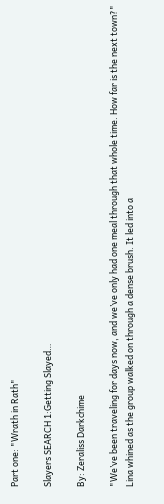Part one: "Wrath in Rath"

Slayers SEARCH 1:Getting Slayed…

By: Zeraliss Darkchime

"We’ve been traveling for days now, and we’ve only had one meal through that whole time. How far is the next town?" Lina whined as the group walked on through a dense brush. It led into a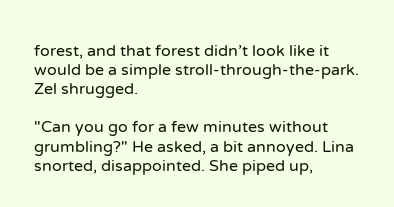forest, and that forest didn’t look like it would be a simple stroll-through-the-park. Zel shrugged.

"Can you go for a few minutes without grumbling?" He asked, a bit annoyed. Lina snorted, disappointed. She piped up,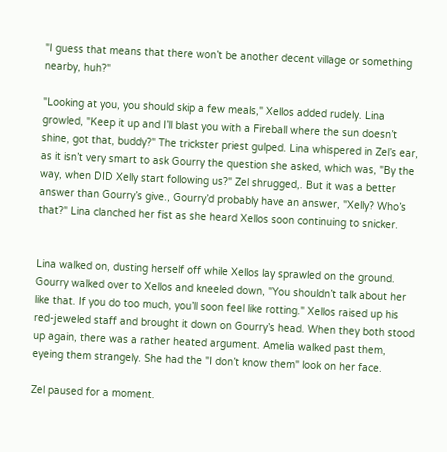"I guess that means that there won’t be another decent village or something nearby, huh?"

"Looking at you, you should skip a few meals," Xellos added rudely. Lina growled, "Keep it up and I’ll blast you with a Fireball where the sun doesn’t shine, got that, buddy?" The trickster priest gulped. Lina whispered in Zel’s ear, as it isn’t very smart to ask Gourry the question she asked, which was, "By the way, when DID Xelly start following us?" Zel shrugged,. But it was a better answer than Gourry’s give., Gourry’d probably have an answer, "Xelly? Who’s that?" Lina clanched her fist as she heard Xellos soon continuing to snicker.


Lina walked on, dusting herself off while Xellos lay sprawled on the ground. Gourry walked over to Xellos and kneeled down, "You shouldn’t talk about her like that. If you do too much, you’ll soon feel like rotting." Xellos raised up his red-jeweled staff and brought it down on Gourry’s head. When they both stood up again, there was a rather heated argument. Amelia walked past them, eyeing them strangely. She had the "I don’t know them" look on her face.

Zel paused for a moment.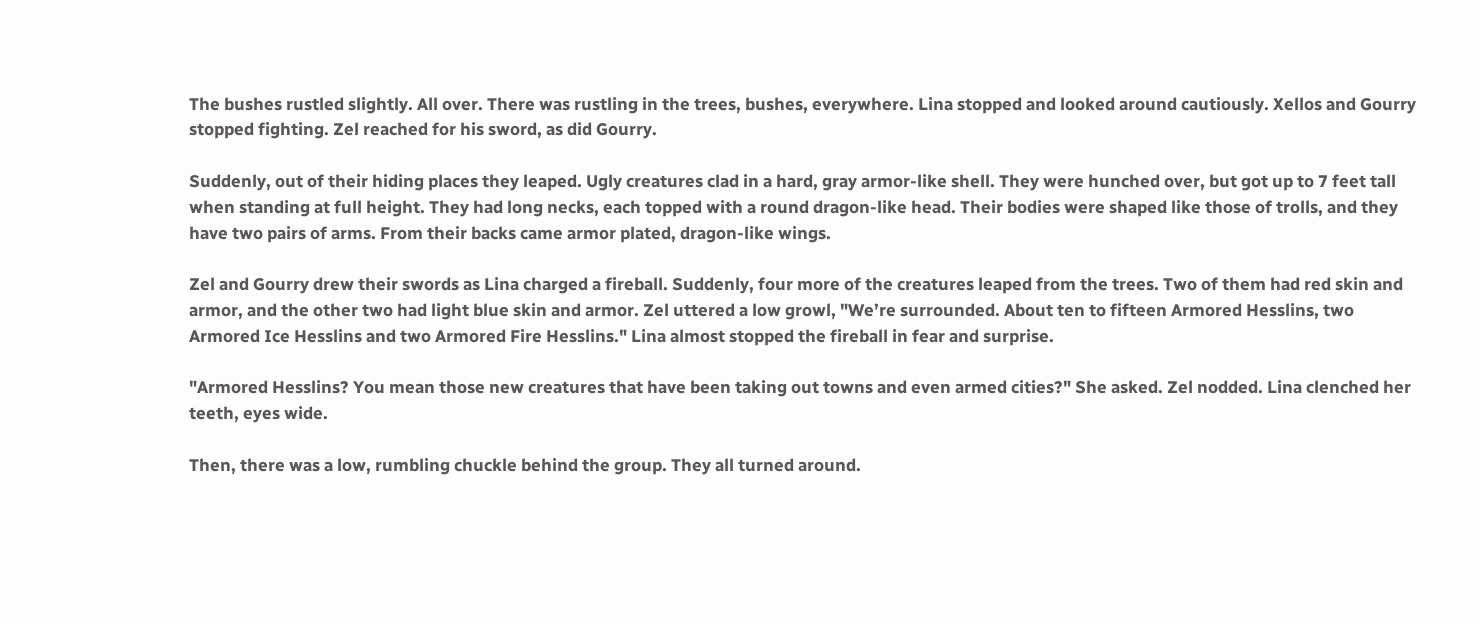The bushes rustled slightly. All over. There was rustling in the trees, bushes, everywhere. Lina stopped and looked around cautiously. Xellos and Gourry stopped fighting. Zel reached for his sword, as did Gourry.

Suddenly, out of their hiding places they leaped. Ugly creatures clad in a hard, gray armor-like shell. They were hunched over, but got up to 7 feet tall when standing at full height. They had long necks, each topped with a round dragon-like head. Their bodies were shaped like those of trolls, and they have two pairs of arms. From their backs came armor plated, dragon-like wings.

Zel and Gourry drew their swords as Lina charged a fireball. Suddenly, four more of the creatures leaped from the trees. Two of them had red skin and armor, and the other two had light blue skin and armor. Zel uttered a low growl, "We’re surrounded. About ten to fifteen Armored Hesslins, two Armored Ice Hesslins and two Armored Fire Hesslins." Lina almost stopped the fireball in fear and surprise.

"Armored Hesslins? You mean those new creatures that have been taking out towns and even armed cities?" She asked. Zel nodded. Lina clenched her teeth, eyes wide.

Then, there was a low, rumbling chuckle behind the group. They all turned around.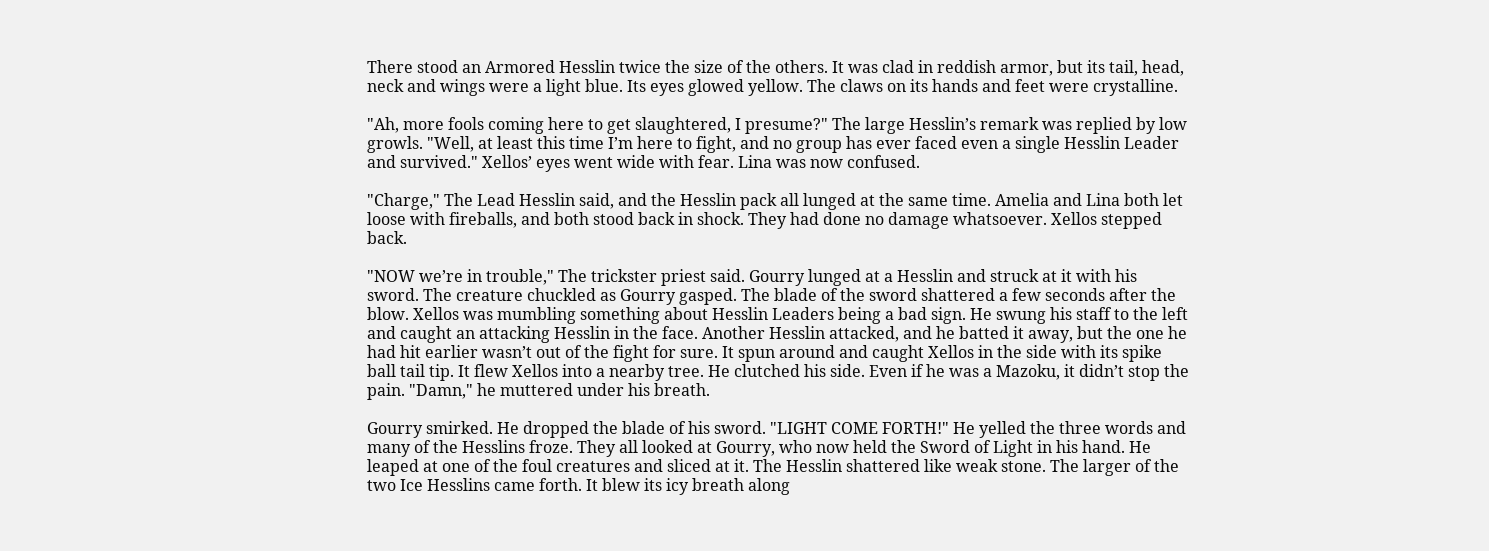There stood an Armored Hesslin twice the size of the others. It was clad in reddish armor, but its tail, head, neck and wings were a light blue. Its eyes glowed yellow. The claws on its hands and feet were crystalline.

"Ah, more fools coming here to get slaughtered, I presume?" The large Hesslin’s remark was replied by low growls. "Well, at least this time I’m here to fight, and no group has ever faced even a single Hesslin Leader and survived." Xellos’ eyes went wide with fear. Lina was now confused.

"Charge," The Lead Hesslin said, and the Hesslin pack all lunged at the same time. Amelia and Lina both let loose with fireballs, and both stood back in shock. They had done no damage whatsoever. Xellos stepped back.

"NOW we’re in trouble," The trickster priest said. Gourry lunged at a Hesslin and struck at it with his sword. The creature chuckled as Gourry gasped. The blade of the sword shattered a few seconds after the blow. Xellos was mumbling something about Hesslin Leaders being a bad sign. He swung his staff to the left and caught an attacking Hesslin in the face. Another Hesslin attacked, and he batted it away, but the one he had hit earlier wasn’t out of the fight for sure. It spun around and caught Xellos in the side with its spike ball tail tip. It flew Xellos into a nearby tree. He clutched his side. Even if he was a Mazoku, it didn’t stop the pain. "Damn," he muttered under his breath.

Gourry smirked. He dropped the blade of his sword. "LIGHT COME FORTH!" He yelled the three words and many of the Hesslins froze. They all looked at Gourry, who now held the Sword of Light in his hand. He leaped at one of the foul creatures and sliced at it. The Hesslin shattered like weak stone. The larger of the two Ice Hesslins came forth. It blew its icy breath along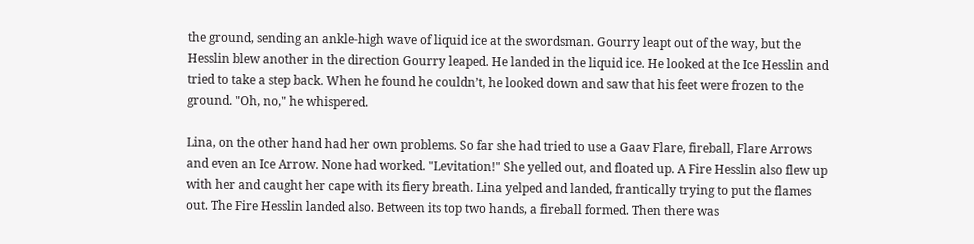the ground, sending an ankle-high wave of liquid ice at the swordsman. Gourry leapt out of the way, but the Hesslin blew another in the direction Gourry leaped. He landed in the liquid ice. He looked at the Ice Hesslin and tried to take a step back. When he found he couldn’t, he looked down and saw that his feet were frozen to the ground. "Oh, no," he whispered.

Lina, on the other hand had her own problems. So far she had tried to use a Gaav Flare, fireball, Flare Arrows and even an Ice Arrow. None had worked. "Levitation!" She yelled out, and floated up. A Fire Hesslin also flew up with her and caught her cape with its fiery breath. Lina yelped and landed, frantically trying to put the flames out. The Fire Hesslin landed also. Between its top two hands, a fireball formed. Then there was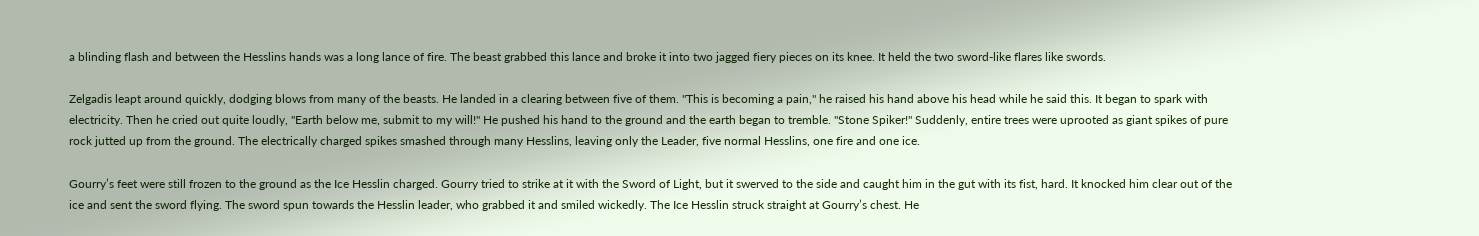a blinding flash and between the Hesslins hands was a long lance of fire. The beast grabbed this lance and broke it into two jagged fiery pieces on its knee. It held the two sword-like flares like swords.

Zelgadis leapt around quickly, dodging blows from many of the beasts. He landed in a clearing between five of them. "This is becoming a pain," he raised his hand above his head while he said this. It began to spark with electricity. Then he cried out quite loudly, "Earth below me, submit to my will!" He pushed his hand to the ground and the earth began to tremble. "Stone Spiker!" Suddenly, entire trees were uprooted as giant spikes of pure rock jutted up from the ground. The electrically charged spikes smashed through many Hesslins, leaving only the Leader, five normal Hesslins, one fire and one ice.

Gourry’s feet were still frozen to the ground as the Ice Hesslin charged. Gourry tried to strike at it with the Sword of Light, but it swerved to the side and caught him in the gut with its fist, hard. It knocked him clear out of the ice and sent the sword flying. The sword spun towards the Hesslin leader, who grabbed it and smiled wickedly. The Ice Hesslin struck straight at Gourry’s chest. He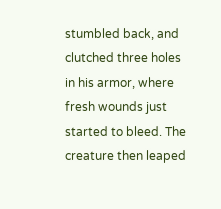stumbled back, and clutched three holes in his armor, where fresh wounds just started to bleed. The creature then leaped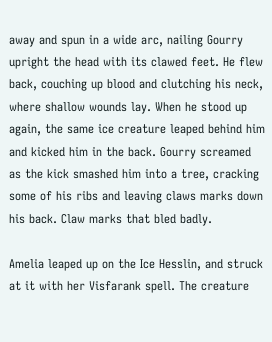away and spun in a wide arc, nailing Gourry upright the head with its clawed feet. He flew back, couching up blood and clutching his neck, where shallow wounds lay. When he stood up again, the same ice creature leaped behind him and kicked him in the back. Gourry screamed as the kick smashed him into a tree, cracking some of his ribs and leaving claws marks down his back. Claw marks that bled badly.

Amelia leaped up on the Ice Hesslin, and struck at it with her Visfarank spell. The creature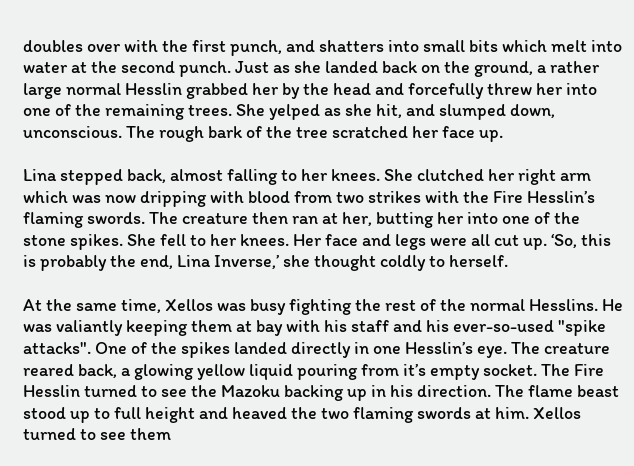doubles over with the first punch, and shatters into small bits which melt into water at the second punch. Just as she landed back on the ground, a rather large normal Hesslin grabbed her by the head and forcefully threw her into one of the remaining trees. She yelped as she hit, and slumped down, unconscious. The rough bark of the tree scratched her face up.

Lina stepped back, almost falling to her knees. She clutched her right arm which was now dripping with blood from two strikes with the Fire Hesslin’s flaming swords. The creature then ran at her, butting her into one of the stone spikes. She fell to her knees. Her face and legs were all cut up. ‘So, this is probably the end, Lina Inverse,’ she thought coldly to herself.

At the same time, Xellos was busy fighting the rest of the normal Hesslins. He was valiantly keeping them at bay with his staff and his ever-so-used "spike attacks". One of the spikes landed directly in one Hesslin’s eye. The creature reared back, a glowing yellow liquid pouring from it’s empty socket. The Fire Hesslin turned to see the Mazoku backing up in his direction. The flame beast stood up to full height and heaved the two flaming swords at him. Xellos turned to see them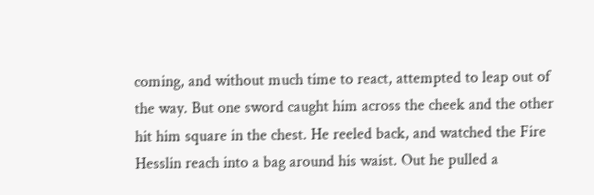coming, and without much time to react, attempted to leap out of the way. But one sword caught him across the cheek and the other hit him square in the chest. He reeled back, and watched the Fire Hesslin reach into a bag around his waist. Out he pulled a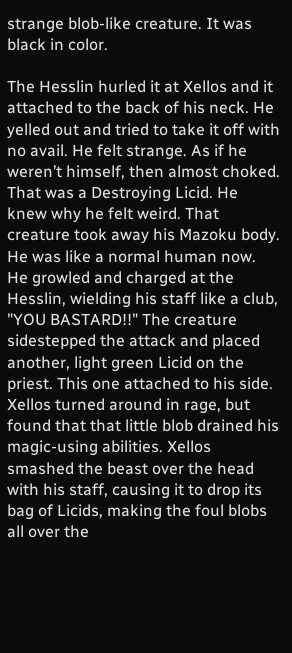strange blob-like creature. It was black in color.

The Hesslin hurled it at Xellos and it attached to the back of his neck. He yelled out and tried to take it off with no avail. He felt strange. As if he weren’t himself, then almost choked. That was a Destroying Licid. He knew why he felt weird. That creature took away his Mazoku body. He was like a normal human now. He growled and charged at the Hesslin, wielding his staff like a club, "YOU BASTARD!!" The creature sidestepped the attack and placed another, light green Licid on the priest. This one attached to his side. Xellos turned around in rage, but found that that little blob drained his magic-using abilities. Xellos smashed the beast over the head with his staff, causing it to drop its bag of Licids, making the foul blobs all over the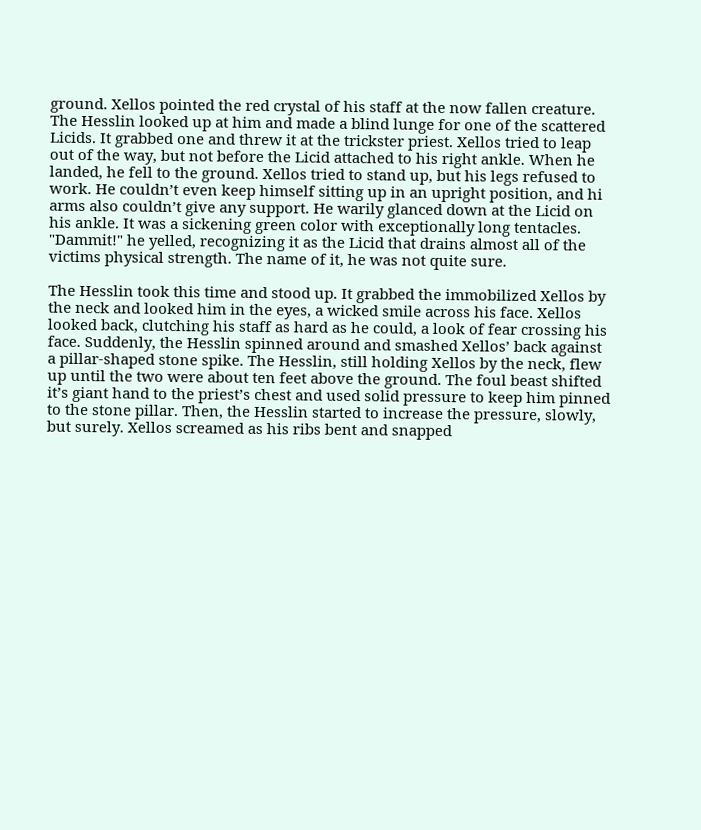ground. Xellos pointed the red crystal of his staff at the now fallen creature. The Hesslin looked up at him and made a blind lunge for one of the scattered Licids. It grabbed one and threw it at the trickster priest. Xellos tried to leap out of the way, but not before the Licid attached to his right ankle. When he landed, he fell to the ground. Xellos tried to stand up, but his legs refused to work. He couldn’t even keep himself sitting up in an upright position, and hi arms also couldn’t give any support. He warily glanced down at the Licid on his ankle. It was a sickening green color with exceptionally long tentacles. "Dammit!" he yelled, recognizing it as the Licid that drains almost all of the victims physical strength. The name of it, he was not quite sure.

The Hesslin took this time and stood up. It grabbed the immobilized Xellos by the neck and looked him in the eyes, a wicked smile across his face. Xellos looked back, clutching his staff as hard as he could, a look of fear crossing his face. Suddenly, the Hesslin spinned around and smashed Xellos’ back against a pillar-shaped stone spike. The Hesslin, still holding Xellos by the neck, flew up until the two were about ten feet above the ground. The foul beast shifted it’s giant hand to the priest’s chest and used solid pressure to keep him pinned to the stone pillar. Then, the Hesslin started to increase the pressure, slowly, but surely. Xellos screamed as his ribs bent and snapped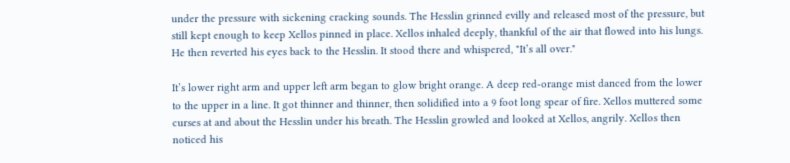under the pressure with sickening cracking sounds. The Hesslin grinned evilly and released most of the pressure, but still kept enough to keep Xellos pinned in place. Xellos inhaled deeply, thankful of the air that flowed into his lungs. He then reverted his eyes back to the Hesslin. It stood there and whispered, "It’s all over."

It’s lower right arm and upper left arm began to glow bright orange. A deep red-orange mist danced from the lower to the upper in a line. It got thinner and thinner, then solidified into a 9 foot long spear of fire. Xellos muttered some curses at and about the Hesslin under his breath. The Hesslin growled and looked at Xellos, angrily. Xellos then noticed his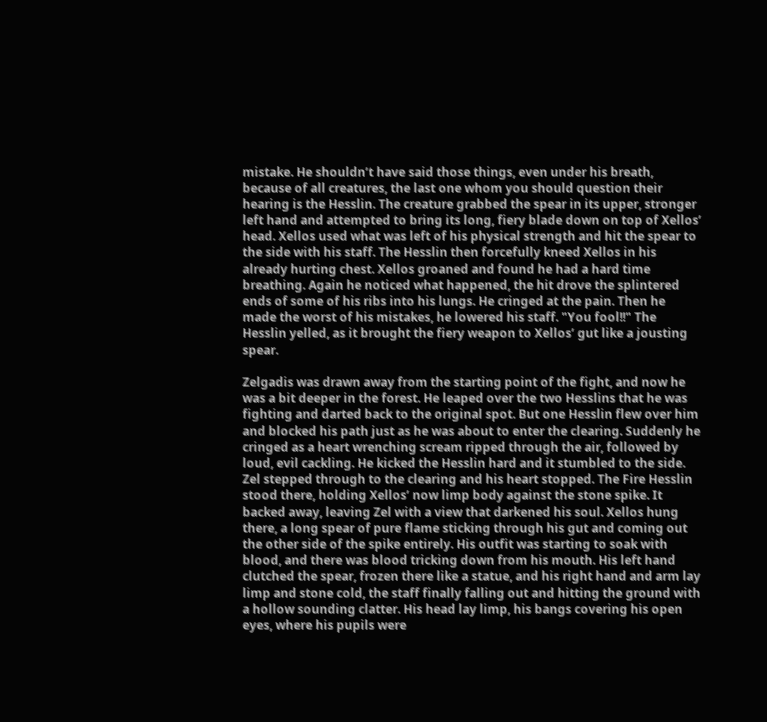mistake. He shouldn’t have said those things, even under his breath, because of all creatures, the last one whom you should question their hearing is the Hesslin. The creature grabbed the spear in its upper, stronger left hand and attempted to bring its long, fiery blade down on top of Xellos’ head. Xellos used what was left of his physical strength and hit the spear to the side with his staff. The Hesslin then forcefully kneed Xellos in his already hurting chest. Xellos groaned and found he had a hard time breathing. Again he noticed what happened, the hit drove the splintered ends of some of his ribs into his lungs. He cringed at the pain. Then he made the worst of his mistakes, he lowered his staff. "You fool!!" The Hesslin yelled, as it brought the fiery weapon to Xellos’ gut like a jousting spear.

Zelgadis was drawn away from the starting point of the fight, and now he was a bit deeper in the forest. He leaped over the two Hesslins that he was fighting and darted back to the original spot. But one Hesslin flew over him and blocked his path just as he was about to enter the clearing. Suddenly he cringed as a heart wrenching scream ripped through the air, followed by loud, evil cackling. He kicked the Hesslin hard and it stumbled to the side. Zel stepped through to the clearing and his heart stopped. The Fire Hesslin stood there, holding Xellos’ now limp body against the stone spike. It backed away, leaving Zel with a view that darkened his soul. Xellos hung there, a long spear of pure flame sticking through his gut and coming out the other side of the spike entirely. His outfit was starting to soak with blood, and there was blood tricking down from his mouth. His left hand clutched the spear, frozen there like a statue, and his right hand and arm lay limp and stone cold, the staff finally falling out and hitting the ground with a hollow sounding clatter. His head lay limp, his bangs covering his open eyes, where his pupils were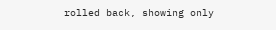rolled back, showing only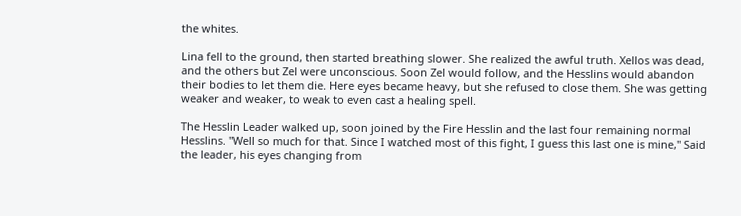the whites.

Lina fell to the ground, then started breathing slower. She realized the awful truth. Xellos was dead, and the others but Zel were unconscious. Soon Zel would follow, and the Hesslins would abandon their bodies to let them die. Here eyes became heavy, but she refused to close them. She was getting weaker and weaker, to weak to even cast a healing spell.

The Hesslin Leader walked up, soon joined by the Fire Hesslin and the last four remaining normal Hesslins. "Well so much for that. Since I watched most of this fight, I guess this last one is mine," Said the leader, his eyes changing from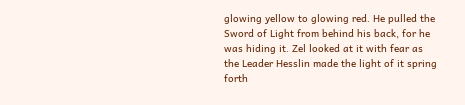glowing yellow to glowing red. He pulled the Sword of Light from behind his back, for he was hiding it. Zel looked at it with fear as the Leader Hesslin made the light of it spring forth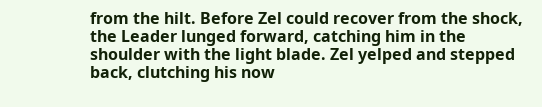from the hilt. Before Zel could recover from the shock, the Leader lunged forward, catching him in the shoulder with the light blade. Zel yelped and stepped back, clutching his now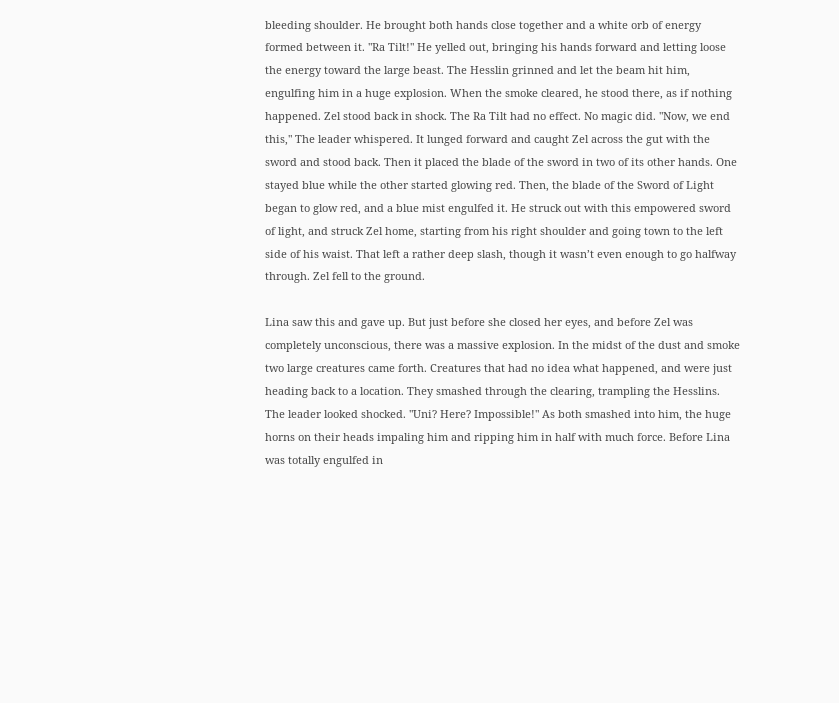bleeding shoulder. He brought both hands close together and a white orb of energy formed between it. "Ra Tilt!" He yelled out, bringing his hands forward and letting loose the energy toward the large beast. The Hesslin grinned and let the beam hit him, engulfing him in a huge explosion. When the smoke cleared, he stood there, as if nothing happened. Zel stood back in shock. The Ra Tilt had no effect. No magic did. "Now, we end this," The leader whispered. It lunged forward and caught Zel across the gut with the sword and stood back. Then it placed the blade of the sword in two of its other hands. One stayed blue while the other started glowing red. Then, the blade of the Sword of Light began to glow red, and a blue mist engulfed it. He struck out with this empowered sword of light, and struck Zel home, starting from his right shoulder and going town to the left side of his waist. That left a rather deep slash, though it wasn’t even enough to go halfway through. Zel fell to the ground.

Lina saw this and gave up. But just before she closed her eyes, and before Zel was completely unconscious, there was a massive explosion. In the midst of the dust and smoke two large creatures came forth. Creatures that had no idea what happened, and were just heading back to a location. They smashed through the clearing, trampling the Hesslins. The leader looked shocked. "Uni? Here? Impossible!" As both smashed into him, the huge horns on their heads impaling him and ripping him in half with much force. Before Lina was totally engulfed in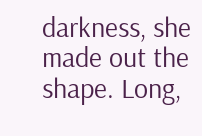darkness, she made out the shape. Long,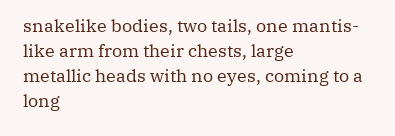snakelike bodies, two tails, one mantis-like arm from their chests, large metallic heads with no eyes, coming to a long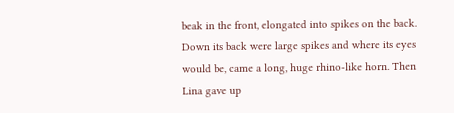beak in the front, elongated into spikes on the back. Down its back were large spikes and where its eyes would be, came a long, huge rhino-like horn. Then Lina gave up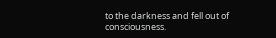to the darkness and fell out of consciousness.